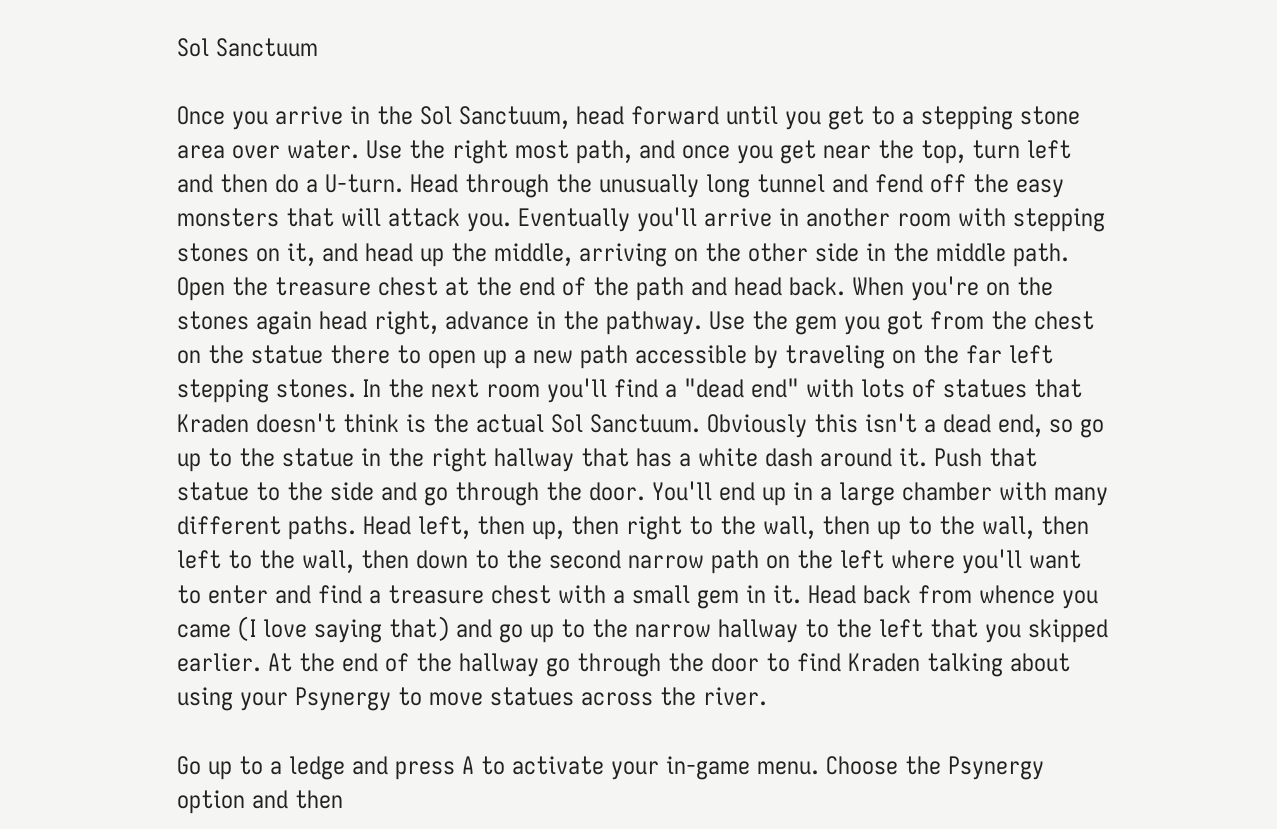Sol Sanctuum

Once you arrive in the Sol Sanctuum, head forward until you get to a stepping stone area over water. Use the right most path, and once you get near the top, turn left and then do a U-turn. Head through the unusually long tunnel and fend off the easy monsters that will attack you. Eventually you'll arrive in another room with stepping stones on it, and head up the middle, arriving on the other side in the middle path. Open the treasure chest at the end of the path and head back. When you're on the stones again head right, advance in the pathway. Use the gem you got from the chest on the statue there to open up a new path accessible by traveling on the far left stepping stones. In the next room you'll find a "dead end" with lots of statues that Kraden doesn't think is the actual Sol Sanctuum. Obviously this isn't a dead end, so go up to the statue in the right hallway that has a white dash around it. Push that statue to the side and go through the door. You'll end up in a large chamber with many different paths. Head left, then up, then right to the wall, then up to the wall, then left to the wall, then down to the second narrow path on the left where you'll want to enter and find a treasure chest with a small gem in it. Head back from whence you came (I love saying that) and go up to the narrow hallway to the left that you skipped earlier. At the end of the hallway go through the door to find Kraden talking about using your Psynergy to move statues across the river.

Go up to a ledge and press A to activate your in-game menu. Choose the Psynergy option and then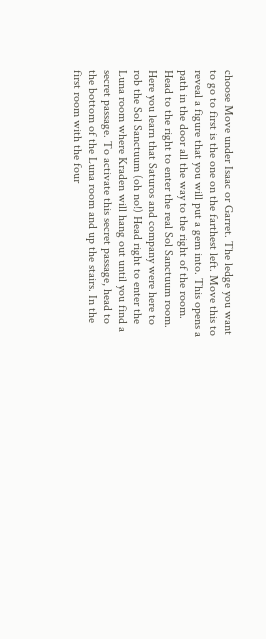choose Move under Isaac or Garret. The ledge you want to go to first is the one on the farthest left. Move this to reveal a figure that you will put a gem into. This opens a path in the door all the way to the right of the room. Head to the right to enter the real Sol Sanctuum room. Here you learn that Saturos and company were here to rob the Sol Sanctuum (oh no!) Head right to enter the Luna room where Kraden will hang out until you find a secret passage. To activate this secret passage, head to the bottom of the Luna room and up the stairs. In the first room with the four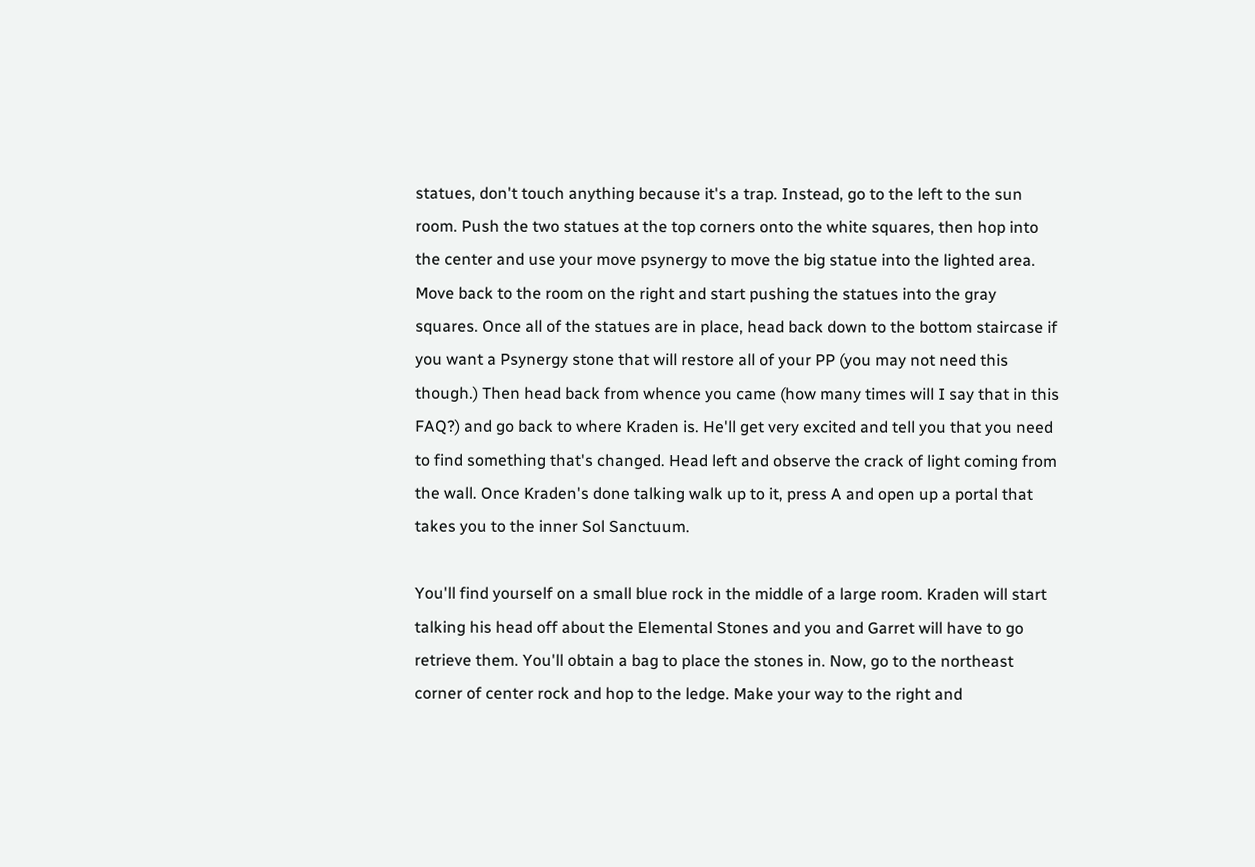statues, don't touch anything because it's a trap. Instead, go to the left to the sun room. Push the two statues at the top corners onto the white squares, then hop into the center and use your move psynergy to move the big statue into the lighted area. Move back to the room on the right and start pushing the statues into the gray squares. Once all of the statues are in place, head back down to the bottom staircase if you want a Psynergy stone that will restore all of your PP (you may not need this though.) Then head back from whence you came (how many times will I say that in this FAQ?) and go back to where Kraden is. He'll get very excited and tell you that you need to find something that's changed. Head left and observe the crack of light coming from the wall. Once Kraden's done talking walk up to it, press A and open up a portal that takes you to the inner Sol Sanctuum.

You'll find yourself on a small blue rock in the middle of a large room. Kraden will start talking his head off about the Elemental Stones and you and Garret will have to go retrieve them. You'll obtain a bag to place the stones in. Now, go to the northeast corner of center rock and hop to the ledge. Make your way to the right and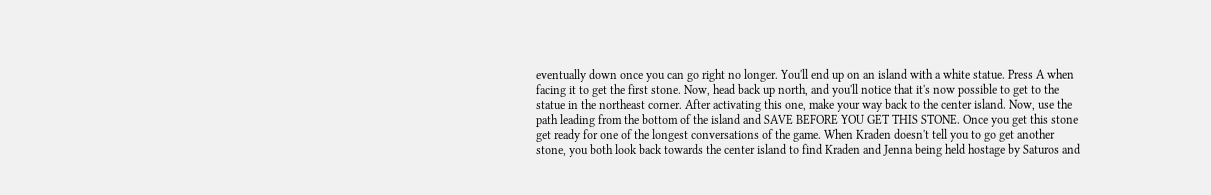eventually down once you can go right no longer. You'll end up on an island with a white statue. Press A when facing it to get the first stone. Now, head back up north, and you'll notice that it's now possible to get to the statue in the northeast corner. After activating this one, make your way back to the center island. Now, use the path leading from the bottom of the island and SAVE BEFORE YOU GET THIS STONE. Once you get this stone get ready for one of the longest conversations of the game. When Kraden doesn't tell you to go get another stone, you both look back towards the center island to find Kraden and Jenna being held hostage by Saturos and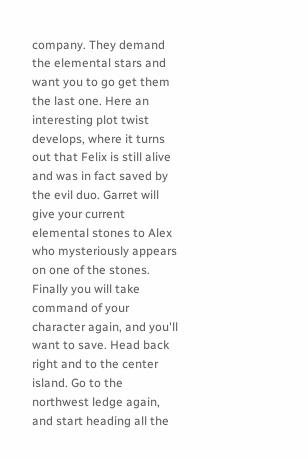company. They demand the elemental stars and want you to go get them the last one. Here an interesting plot twist develops, where it turns out that Felix is still alive and was in fact saved by the evil duo. Garret will give your current elemental stones to Alex who mysteriously appears on one of the stones. Finally you will take command of your character again, and you'll want to save. Head back right and to the center island. Go to the northwest ledge again, and start heading all the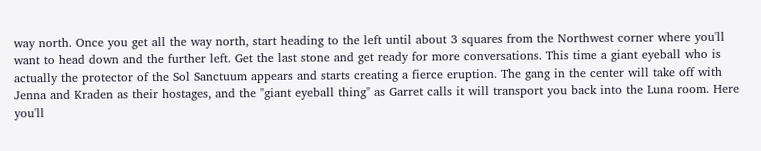way north. Once you get all the way north, start heading to the left until about 3 squares from the Northwest corner where you'll want to head down and the further left. Get the last stone and get ready for more conversations. This time a giant eyeball who is actually the protector of the Sol Sanctuum appears and starts creating a fierce eruption. The gang in the center will take off with Jenna and Kraden as their hostages, and the "giant eyeball thing" as Garret calls it will transport you back into the Luna room. Here you'll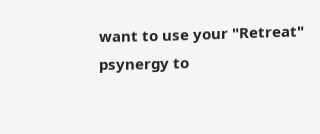want to use your "Retreat" psynergy to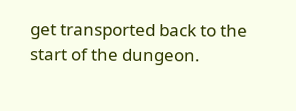get transported back to the start of the dungeon.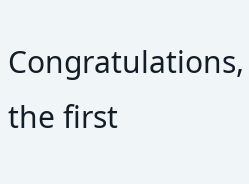Congratulations, the first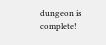dungeon is complete!